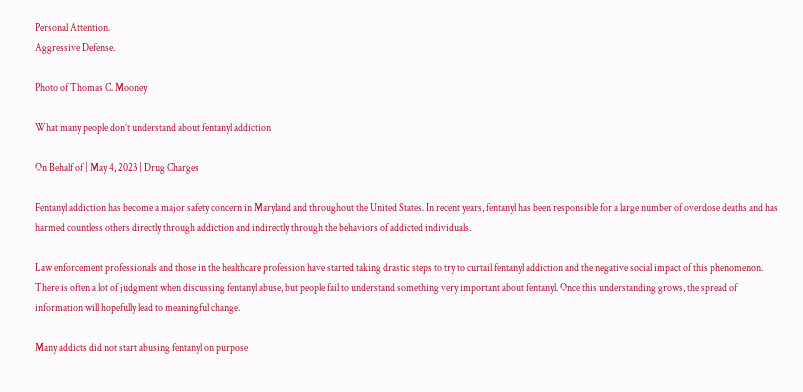Personal Attention.
Aggressive Defense.

Photo of Thomas C. Mooney

What many people don’t understand about fentanyl addiction

On Behalf of | May 4, 2023 | Drug Charges

Fentanyl addiction has become a major safety concern in Maryland and throughout the United States. In recent years, fentanyl has been responsible for a large number of overdose deaths and has harmed countless others directly through addiction and indirectly through the behaviors of addicted individuals.

Law enforcement professionals and those in the healthcare profession have started taking drastic steps to try to curtail fentanyl addiction and the negative social impact of this phenomenon. There is often a lot of judgment when discussing fentanyl abuse, but people fail to understand something very important about fentanyl. Once this understanding grows, the spread of information will hopefully lead to meaningful change.

Many addicts did not start abusing fentanyl on purpose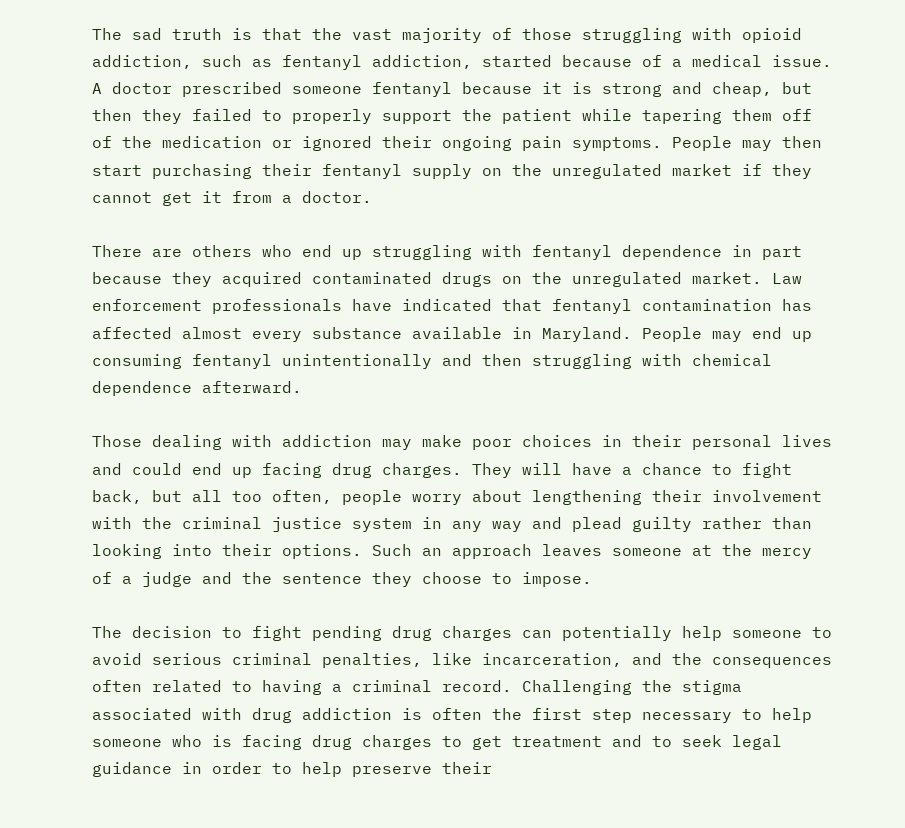The sad truth is that the vast majority of those struggling with opioid addiction, such as fentanyl addiction, started because of a medical issue. A doctor prescribed someone fentanyl because it is strong and cheap, but then they failed to properly support the patient while tapering them off of the medication or ignored their ongoing pain symptoms. People may then start purchasing their fentanyl supply on the unregulated market if they cannot get it from a doctor.

There are others who end up struggling with fentanyl dependence in part because they acquired contaminated drugs on the unregulated market. Law enforcement professionals have indicated that fentanyl contamination has affected almost every substance available in Maryland. People may end up consuming fentanyl unintentionally and then struggling with chemical dependence afterward.

Those dealing with addiction may make poor choices in their personal lives and could end up facing drug charges. They will have a chance to fight back, but all too often, people worry about lengthening their involvement with the criminal justice system in any way and plead guilty rather than looking into their options. Such an approach leaves someone at the mercy of a judge and the sentence they choose to impose.

The decision to fight pending drug charges can potentially help someone to avoid serious criminal penalties, like incarceration, and the consequences often related to having a criminal record. Challenging the stigma associated with drug addiction is often the first step necessary to help someone who is facing drug charges to get treatment and to seek legal guidance in order to help preserve their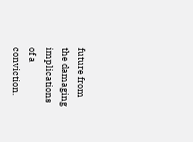future from the damaging implications of a conviction.